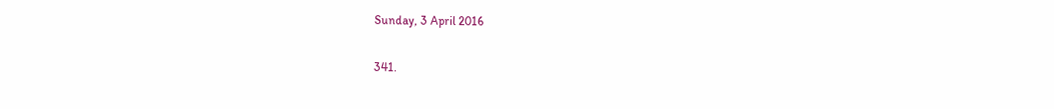Sunday, 3 April 2016

341.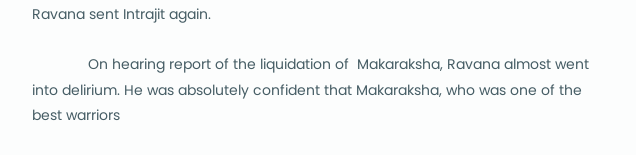Ravana sent Intrajit again.

              On hearing report of the liquidation of  Makaraksha, Ravana almost went into delirium. He was absolutely confident that Makaraksha, who was one of the best warriors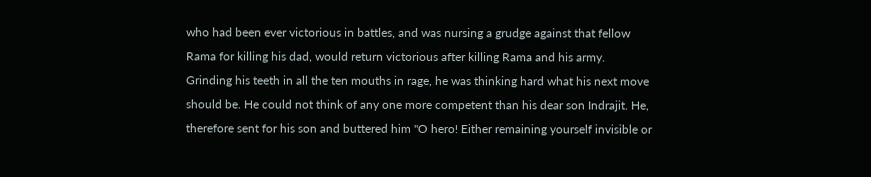who had been ever victorious in battles, and was nursing a grudge against that fellow Rama for killing his dad, would return victorious after killing Rama and his army.  Grinding his teeth in all the ten mouths in rage, he was thinking hard what his next move should be. He could not think of any one more competent than his dear son Indrajit. He, therefore sent for his son and buttered him "O hero! Either remaining yourself invisible or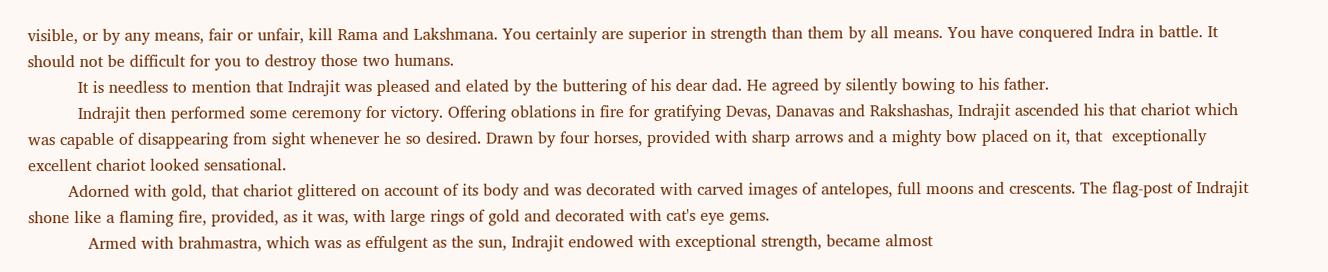visible, or by any means, fair or unfair, kill Rama and Lakshmana. You certainly are superior in strength than them by all means. You have conquered Indra in battle. It should not be difficult for you to destroy those two humans.
          It is needless to mention that Indrajit was pleased and elated by the buttering of his dear dad. He agreed by silently bowing to his father.
          Indrajit then performed some ceremony for victory. Offering oblations in fire for gratifying Devas, Danavas and Rakshashas, Indrajit ascended his that chariot which was capable of disappearing from sight whenever he so desired. Drawn by four horses, provided with sharp arrows and a mighty bow placed on it, that  exceptionally excellent chariot looked sensational.
        Adorned with gold, that chariot glittered on account of its body and was decorated with carved images of antelopes, full moons and crescents. The flag-post of Indrajit shone like a flaming fire, provided, as it was, with large rings of gold and decorated with cat's eye gems.
            Armed with brahmastra, which was as effulgent as the sun, Indrajit endowed with exceptional strength, became almost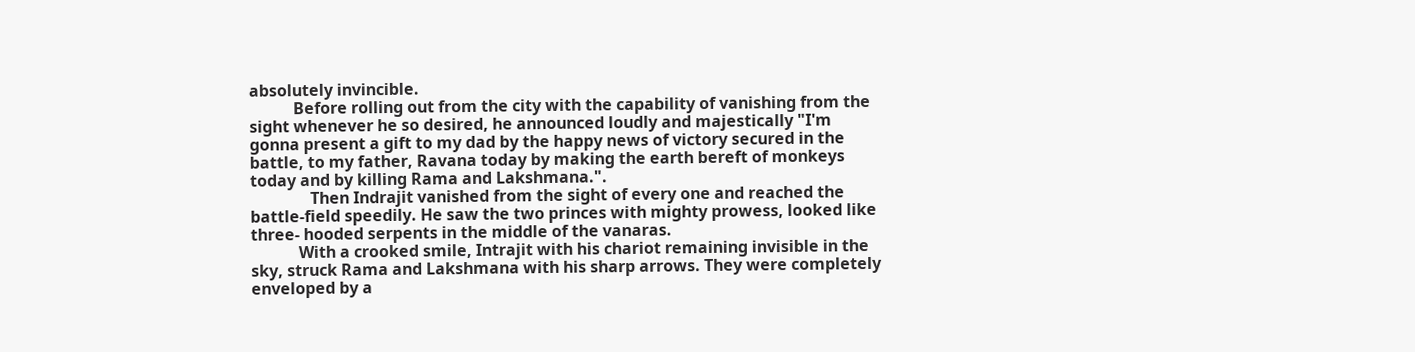absolutely invincible.
           Before rolling out from the city with the capability of vanishing from the sight whenever he so desired, he announced loudly and majestically "I'm gonna present a gift to my dad by the happy news of victory secured in the battle, to my father, Ravana today by making the earth bereft of monkeys today and by killing Rama and Lakshmana.".
               Then Indrajit vanished from the sight of every one and reached the battle-field speedily. He saw the two princes with mighty prowess, looked like three- hooded serpents in the middle of the vanaras.
            With a crooked smile, Intrajit with his chariot remaining invisible in the sky, struck Rama and Lakshmana with his sharp arrows. They were completely enveloped by a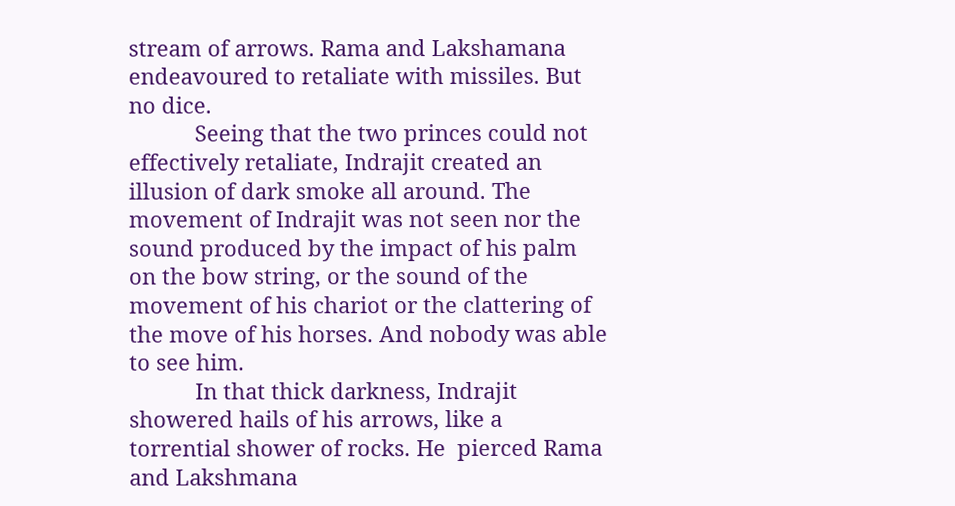stream of arrows. Rama and Lakshamana endeavoured to retaliate with missiles. But no dice.
           Seeing that the two princes could not effectively retaliate, Indrajit created an illusion of dark smoke all around. The movement of Indrajit was not seen nor the sound produced by the impact of his palm on the bow string, or the sound of the movement of his chariot or the clattering of the move of his horses. And nobody was able to see him.
           In that thick darkness, Indrajit showered hails of his arrows, like a torrential shower of rocks. He  pierced Rama and Lakshmana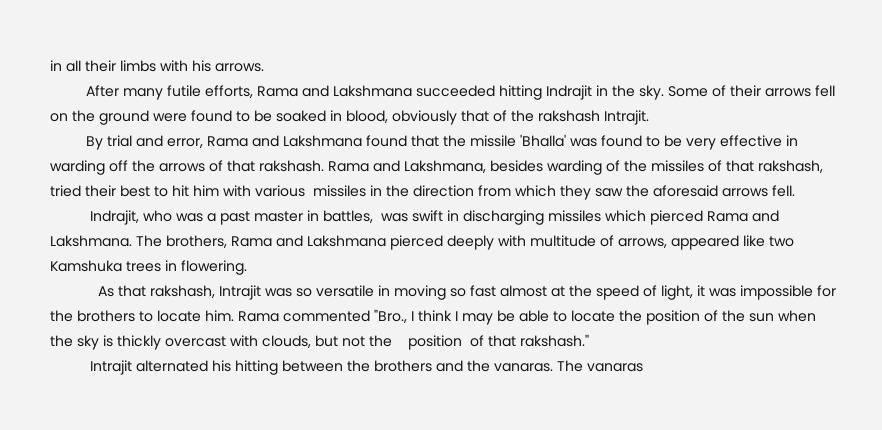in all their limbs with his arrows.
         After many futile efforts, Rama and Lakshmana succeeded hitting Indrajit in the sky. Some of their arrows fell on the ground were found to be soaked in blood, obviously that of the rakshash Intrajit.
         By trial and error, Rama and Lakshmana found that the missile 'Bhalla' was found to be very effective in warding off the arrows of that rakshash. Rama and Lakshmana, besides warding of the missiles of that rakshash, tried their best to hit him with various  missiles in the direction from which they saw the aforesaid arrows fell.
          Indrajit, who was a past master in battles,  was swift in discharging missiles which pierced Rama and Lakshmana. The brothers, Rama and Lakshmana pierced deeply with multitude of arrows, appeared like two Kamshuka trees in flowering.
            As that rakshash, Intrajit was so versatile in moving so fast almost at the speed of light, it was impossible for the brothers to locate him. Rama commented "Bro., I think I may be able to locate the position of the sun when the sky is thickly overcast with clouds, but not the    position  of that rakshash."
          Intrajit alternated his hitting between the brothers and the vanaras. The vanaras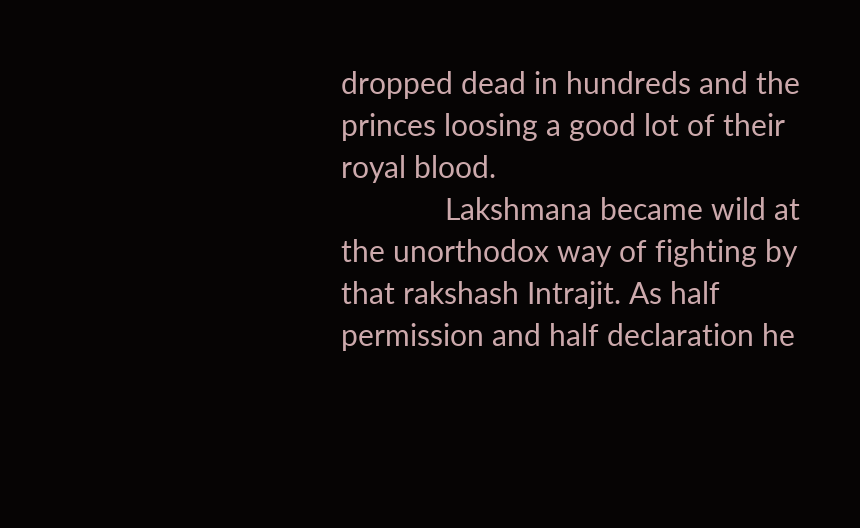dropped dead in hundreds and the princes loosing a good lot of their royal blood.
             Lakshmana became wild at the unorthodox way of fighting by that rakshash Intrajit. As half permission and half declaration he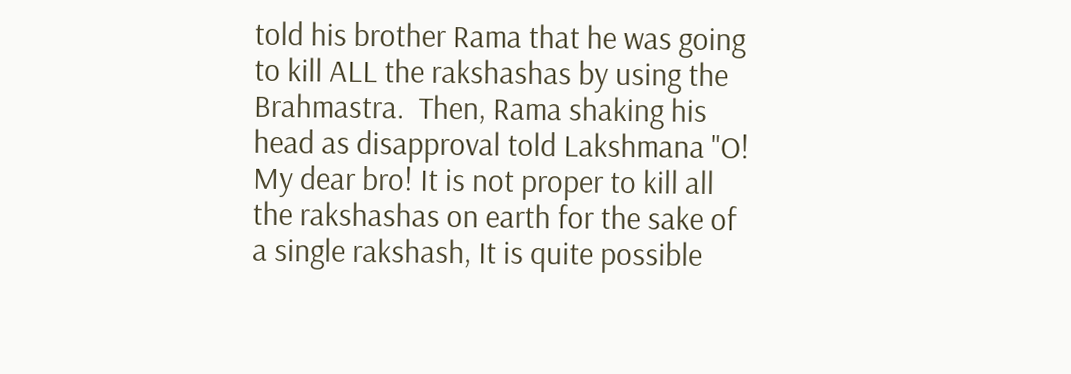told his brother Rama that he was going to kill ALL the rakshashas by using the Brahmastra.  Then, Rama shaking his head as disapproval told Lakshmana "O! My dear bro! It is not proper to kill all the rakshashas on earth for the sake of a single rakshash, It is quite possible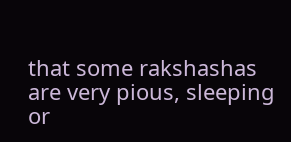that some rakshashas are very pious, sleeping or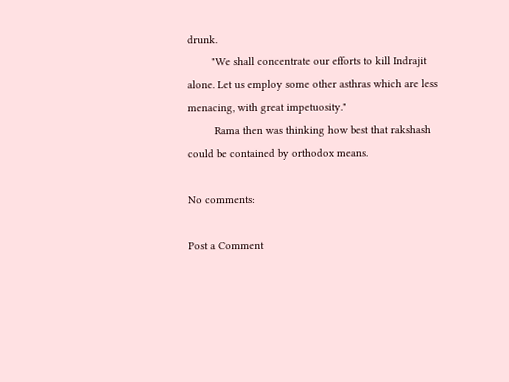drunk.
        "We shall concentrate our efforts to kill Indrajit alone. Let us employ some other asthras which are less menacing, with great impetuosity."
         Rama then was thinking how best that rakshash could be contained by orthodox means.

No comments:

Post a Comment